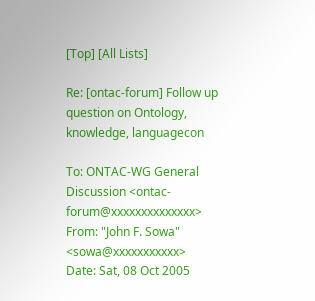[Top] [All Lists]

Re: [ontac-forum] Follow up question on Ontology, knowledge, languagecon

To: ONTAC-WG General Discussion <ontac-forum@xxxxxxxxxxxxxx>
From: "John F. Sowa" <sowa@xxxxxxxxxxx>
Date: Sat, 08 Oct 2005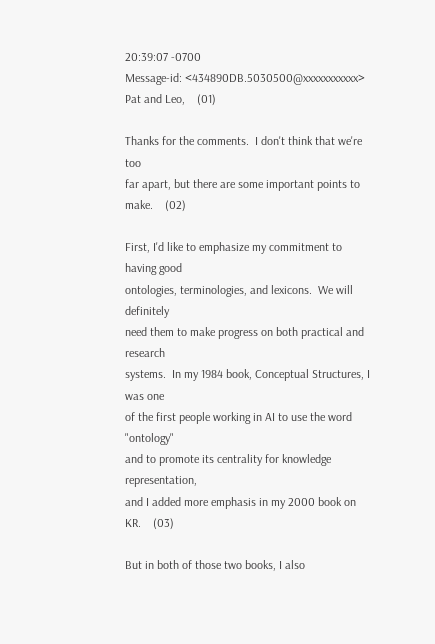20:39:07 -0700
Message-id: <434890DB.5030500@xxxxxxxxxxx>
Pat and Leo,    (01)

Thanks for the comments.  I don't think that we're too
far apart, but there are some important points to make.    (02)

First, I'd like to emphasize my commitment to having good
ontologies, terminologies, and lexicons.  We will definitely
need them to make progress on both practical and research
systems.  In my 1984 book, Conceptual Structures, I was one
of the first people working in AI to use the word "ontology"
and to promote its centrality for knowledge representation,
and I added more emphasis in my 2000 book on KR.    (03)

But in both of those two books, I also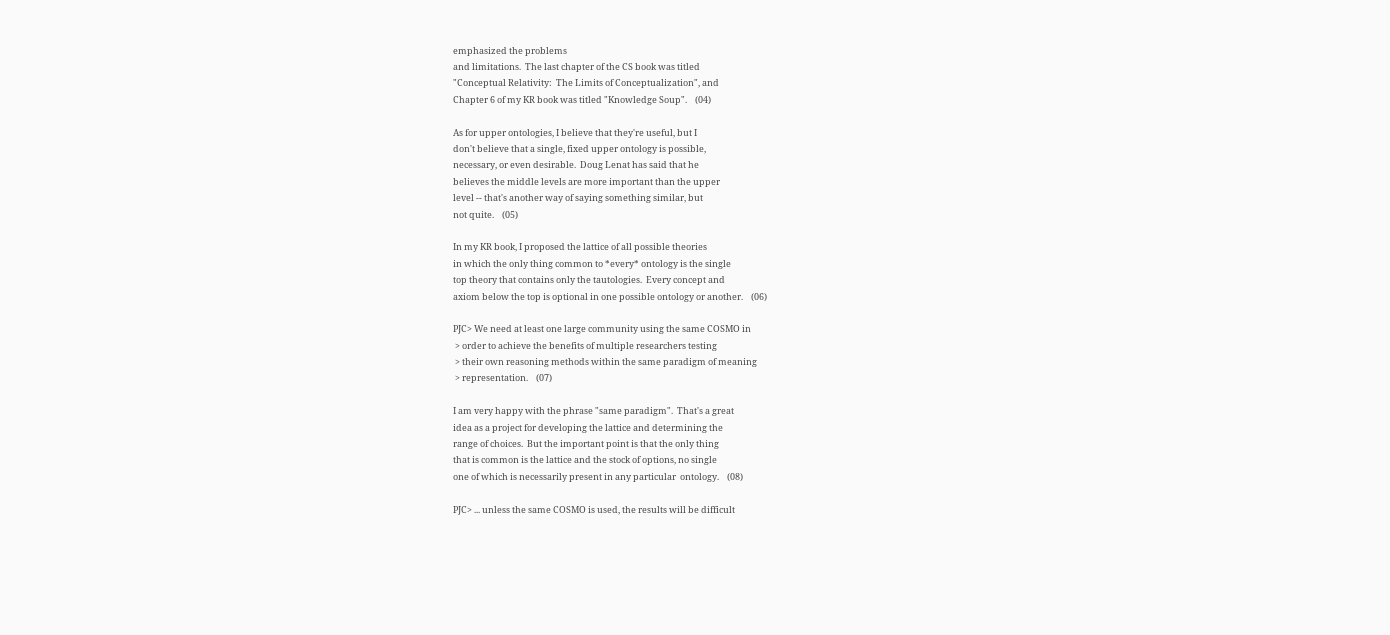emphasized the problems
and limitations.  The last chapter of the CS book was titled
"Conceptual Relativity:  The Limits of Conceptualization", and
Chapter 6 of my KR book was titled "Knowledge Soup".    (04)

As for upper ontologies, I believe that they're useful, but I
don't believe that a single, fixed upper ontology is possible,
necessary, or even desirable.  Doug Lenat has said that he
believes the middle levels are more important than the upper
level -- that's another way of saying something similar, but
not quite.    (05)

In my KR book, I proposed the lattice of all possible theories
in which the only thing common to *every* ontology is the single
top theory that contains only the tautologies.  Every concept and
axiom below the top is optional in one possible ontology or another.    (06)

PJC> We need at least one large community using the same COSMO in
 > order to achieve the benefits of multiple researchers testing
 > their own reasoning methods within the same paradigm of meaning
 > representation.    (07)

I am very happy with the phrase "same paradigm".  That's a great
idea as a project for developing the lattice and determining the
range of choices.  But the important point is that the only thing
that is common is the lattice and the stock of options, no single
one of which is necessarily present in any particular  ontology.    (08)

PJC> ... unless the same COSMO is used, the results will be difficult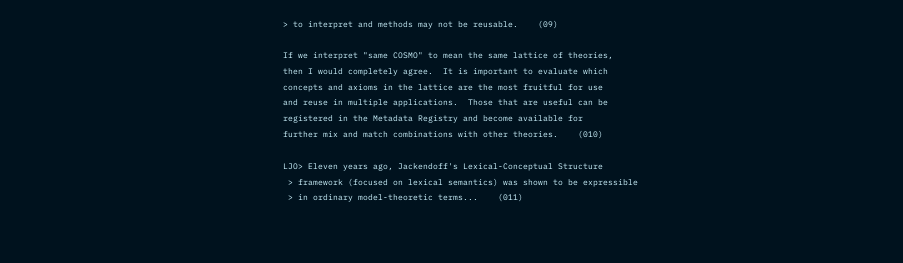> to interpret and methods may not be reusable.    (09)

If we interpret "same COSMO" to mean the same lattice of theories,
then I would completely agree.  It is important to evaluate which
concepts and axioms in the lattice are the most fruitful for use
and reuse in multiple applications.  Those that are useful can be
registered in the Metadata Registry and become available for
further mix and match combinations with other theories.    (010)

LJO> Eleven years ago, Jackendoff's Lexical-Conceptual Structure
 > framework (focused on lexical semantics) was shown to be expressible
 > in ordinary model-theoretic terms...    (011)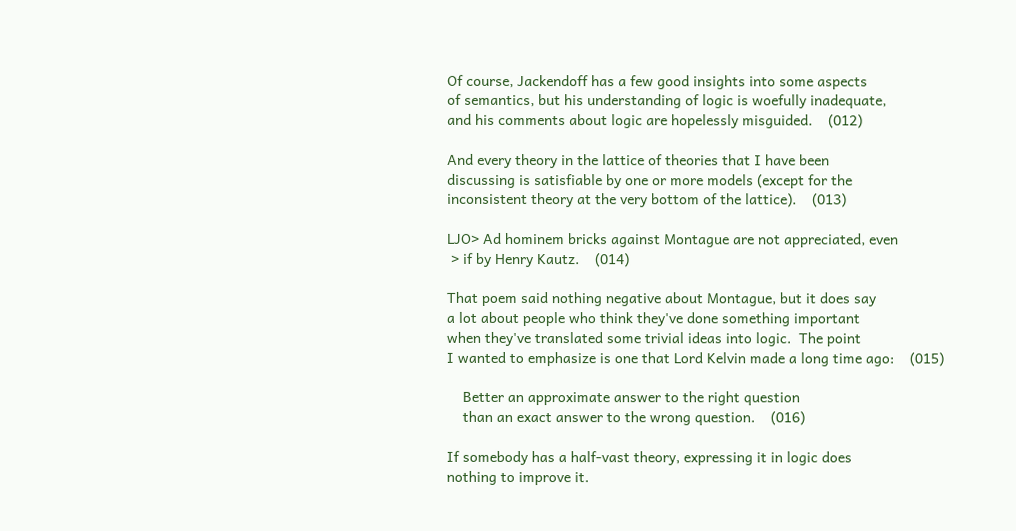Of course, Jackendoff has a few good insights into some aspects
of semantics, but his understanding of logic is woefully inadequate,
and his comments about logic are hopelessly misguided.    (012)

And every theory in the lattice of theories that I have been
discussing is satisfiable by one or more models (except for the
inconsistent theory at the very bottom of the lattice).    (013)

LJO> Ad hominem bricks against Montague are not appreciated, even
 > if by Henry Kautz.    (014)

That poem said nothing negative about Montague, but it does say
a lot about people who think they've done something important
when they've translated some trivial ideas into logic.  The point
I wanted to emphasize is one that Lord Kelvin made a long time ago:    (015)

    Better an approximate answer to the right question
    than an exact answer to the wrong question.    (016)

If somebody has a half-vast theory, expressing it in logic does
nothing to improve it.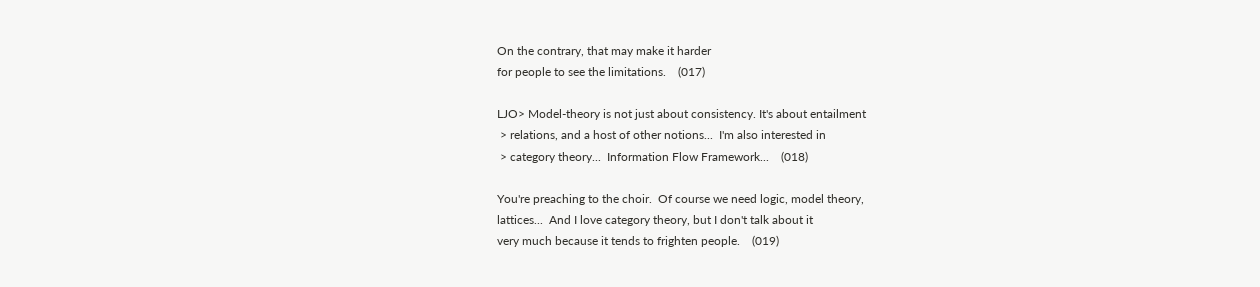On the contrary, that may make it harder
for people to see the limitations.    (017)

LJO> Model-theory is not just about consistency. It's about entailment
 > relations, and a host of other notions...  I'm also interested in
 > category theory...  Information Flow Framework...    (018)

You're preaching to the choir.  Of course we need logic, model theory,
lattices...  And I love category theory, but I don't talk about it
very much because it tends to frighten people.    (019)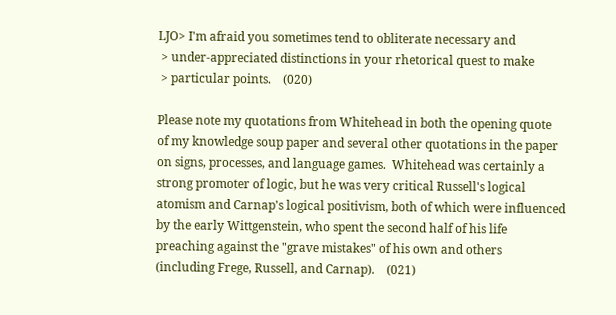LJO> I'm afraid you sometimes tend to obliterate necessary and
 > under-appreciated distinctions in your rhetorical quest to make
 > particular points.    (020)

Please note my quotations from Whitehead in both the opening quote
of my knowledge soup paper and several other quotations in the paper
on signs, processes, and language games.  Whitehead was certainly a
strong promoter of logic, but he was very critical Russell's logical
atomism and Carnap's logical positivism, both of which were influenced
by the early Wittgenstein, who spent the second half of his life
preaching against the "grave mistakes" of his own and others
(including Frege, Russell, and Carnap).    (021)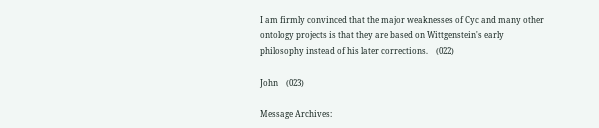I am firmly convinced that the major weaknesses of Cyc and many other
ontology projects is that they are based on Wittgenstein's early
philosophy instead of his later corrections.    (022)

John    (023)

Message Archives: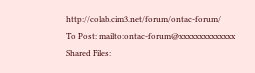http://colab.cim3.net/forum/ontac-forum/
To Post: mailto:ontac-forum@xxxxxxxxxxxxxx
Shared Files: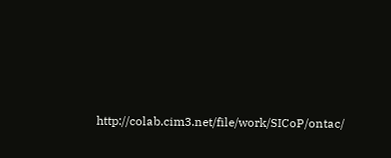http://colab.cim3.net/file/work/SICoP/ontac/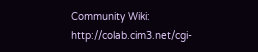Community Wiki:
http://colab.cim3.net/cgi-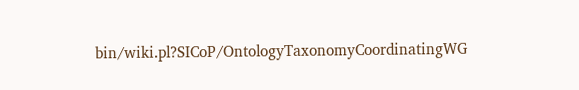bin/wiki.pl?SICoP/OntologyTaxonomyCoordinatingWG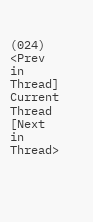(024)
<Prev in Thread] Current Thread [Next in Thread>